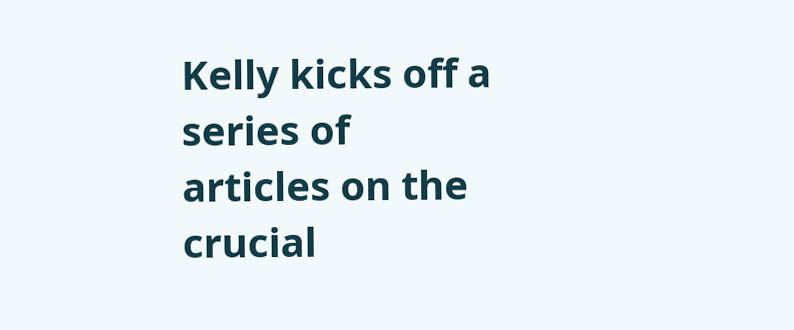Kelly kicks off a series of articles on the crucial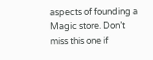aspects of founding a Magic store. Don’t miss this one if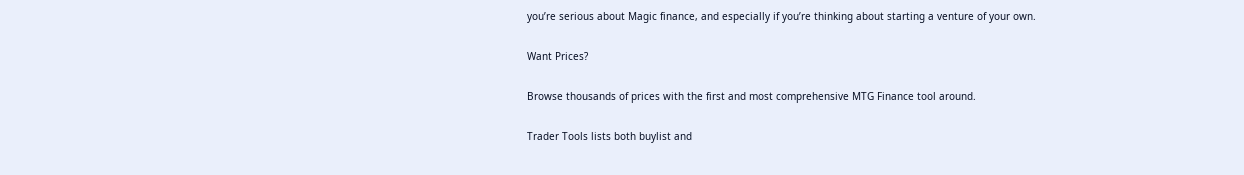you’re serious about Magic finance, and especially if you’re thinking about starting a venture of your own.

Want Prices?

Browse thousands of prices with the first and most comprehensive MTG Finance tool around.

Trader Tools lists both buylist and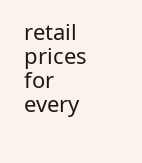retail prices for every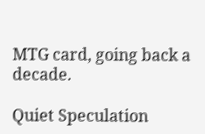MTG card, going back a decade.

Quiet Speculation